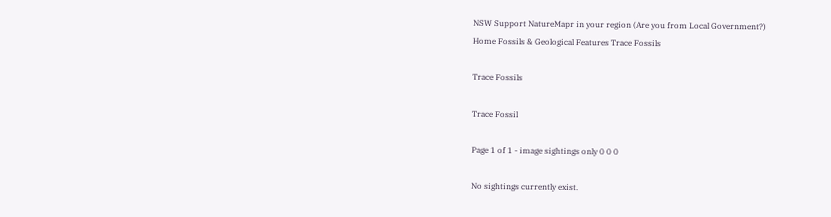NSW Support NatureMapr in your region (Are you from Local Government?)
Home Fossils & Geological Features Trace Fossils

Trace Fossils

Trace Fossil

Page 1 of 1 - image sightings only 0 0 0

No sightings currently exist.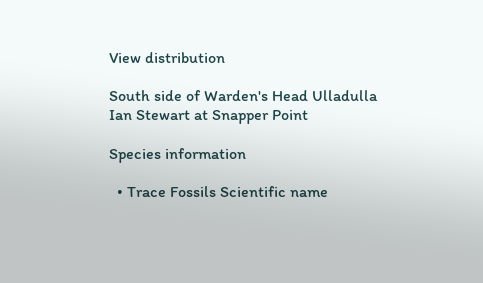View distribution

South side of Warden's Head Ulladulla
Ian Stewart at Snapper Point

Species information

  • Trace Fossils Scientific name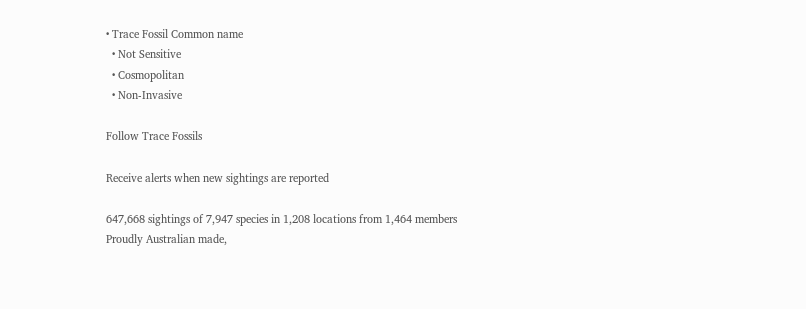• Trace Fossil Common name
  • Not Sensitive
  • Cosmopolitan
  • Non-Invasive

Follow Trace Fossils

Receive alerts when new sightings are reported

647,668 sightings of 7,947 species in 1,208 locations from 1,464 members
Proudly Australian made,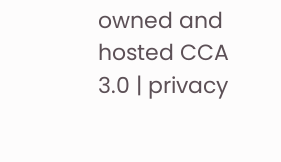owned and hosted CCA 3.0 | privacy